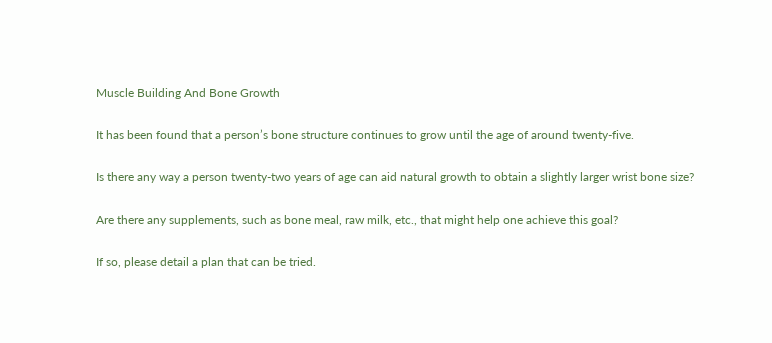Muscle Building And Bone Growth

It has been found that a person’s bone structure continues to grow until the age of around twenty-five.

Is there any way a person twenty-two years of age can aid natural growth to obtain a slightly larger wrist bone size?

Are there any supplements, such as bone meal, raw milk, etc., that might help one achieve this goal?

If so, please detail a plan that can be tried.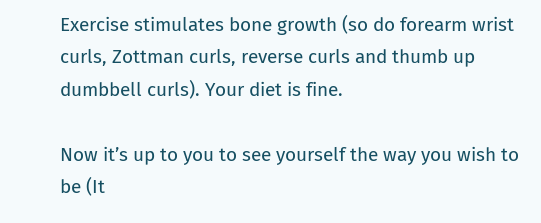Exercise stimulates bone growth (so do forearm wrist curls, Zottman curls, reverse curls and thumb up dumbbell curls). Your diet is fine.

Now it’s up to you to see yourself the way you wish to be (It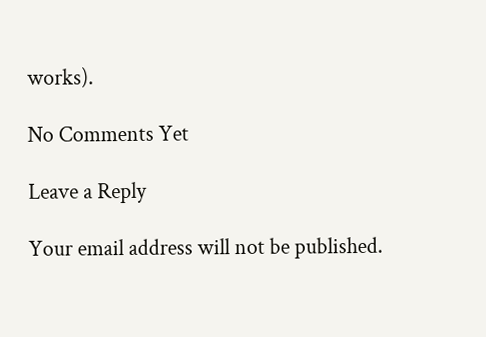works).

No Comments Yet

Leave a Reply

Your email address will not be published.